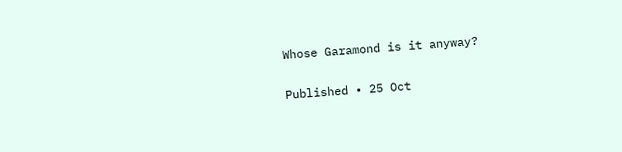Whose Garamond is it anyway?

Published • 25 Oct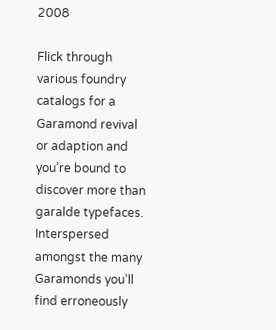2008

Flick through various foundry catalogs for a Garamond revival or adaption and you’re bound to discover more than garalde typefaces. Interspersed amongst the many Garamonds you’ll find erroneously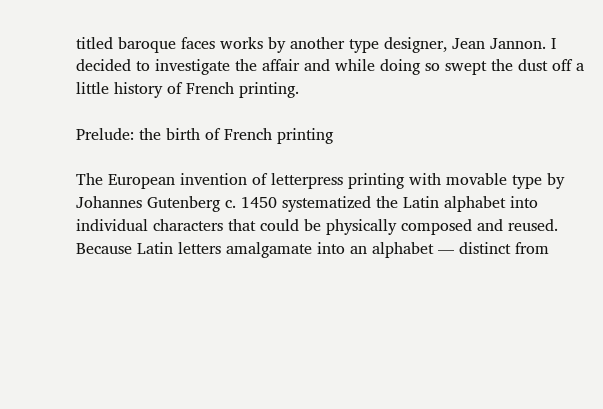titled baroque faces works by another type designer, Jean Jannon. I decided to investigate the affair and while doing so swept the dust off a little history of French printing.

Prelude: the birth of French printing

The European invention of letterpress printing with movable type by Johannes Gutenberg c. 1450 systematized the Latin alphabet into individual characters that could be physically composed and reused. Because Latin letters amalgamate into an alphabet — distinct from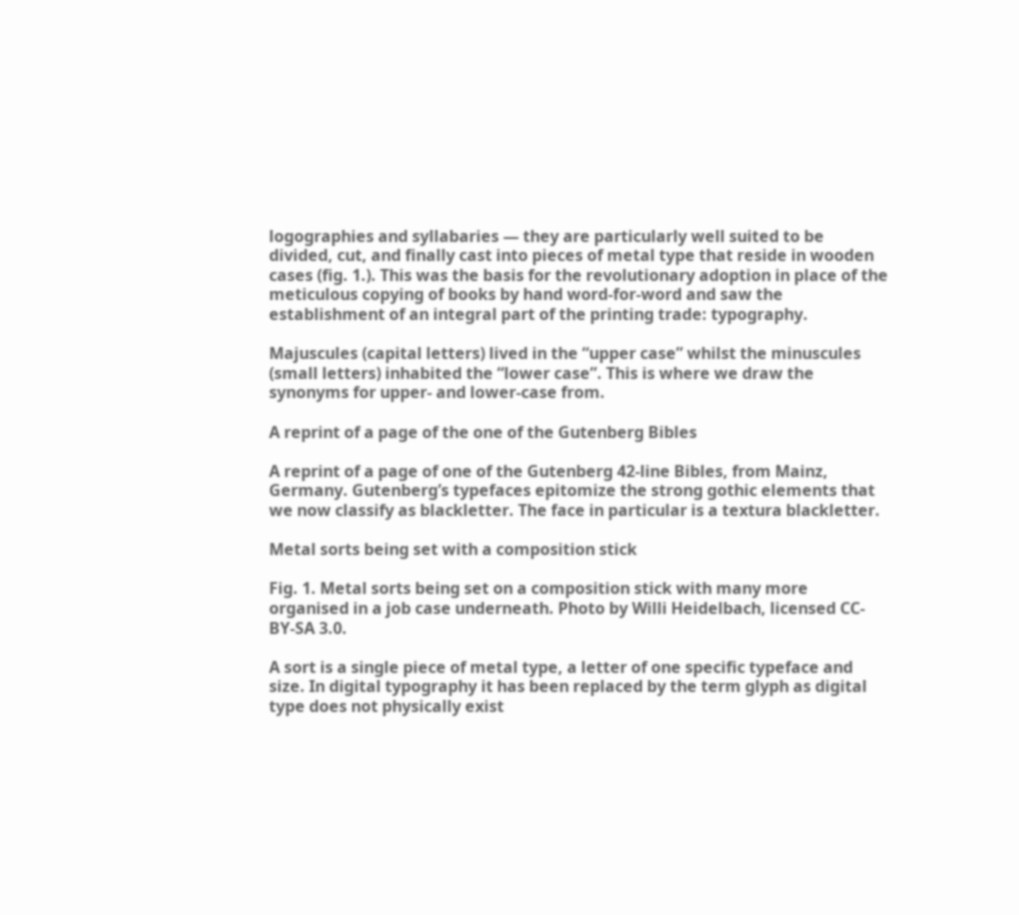logographies and syllabaries — they are particularly well suited to be divided, cut, and finally cast into pieces of metal type that reside in wooden cases (fig. 1.). This was the basis for the revolutionary adoption in place of the meticulous copying of books by hand word-for-word and saw the establishment of an integral part of the printing trade: typography.

Majuscules (capital letters) lived in the “upper case” whilst the minuscules (small letters) inhabited the “lower case”. This is where we draw the synonyms for upper- and lower-case from.

A reprint of a page of the one of the Gutenberg Bibles

A reprint of a page of one of the Gutenberg 42-line Bibles, from Mainz, Germany. Gutenberg’s typefaces epitomize the strong gothic elements that we now classify as blackletter. The face in particular is a textura blackletter.

Metal sorts being set with a composition stick

Fig. 1. Metal sorts being set on a composition stick with many more organised in a job case underneath. Photo by Willi Heidelbach, licensed CC-BY-SA 3.0.

A sort is a single piece of metal type, a letter of one specific typeface and size. In digital typography it has been replaced by the term glyph as digital type does not physically exist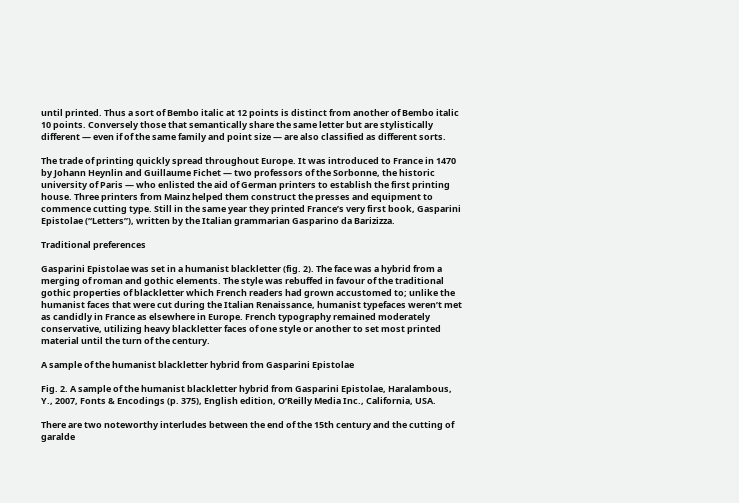until printed. Thus a sort of Bembo italic at 12 points is distinct from another of Bembo italic 10 points. Conversely those that semantically share the same letter but are stylistically different — even if of the same family and point size — are also classified as different sorts.

The trade of printing quickly spread throughout Europe. It was introduced to France in 1470 by Johann Heynlin and Guillaume Fichet — two professors of the Sorbonne, the historic university of Paris — who enlisted the aid of German printers to establish the first printing house. Three printers from Mainz helped them construct the presses and equipment to commence cutting type. Still in the same year they printed France’s very first book, Gasparini Epistolae (“Letters”), written by the Italian grammarian Gasparino da Barizizza.

Traditional preferences

Gasparini Epistolae was set in a humanist blackletter (fig. 2). The face was a hybrid from a merging of roman and gothic elements. The style was rebuffed in favour of the traditional gothic properties of blackletter which French readers had grown accustomed to; unlike the humanist faces that were cut during the Italian Renaissance, humanist typefaces weren’t met as candidly in France as elsewhere in Europe. French typography remained moderately conservative, utilizing heavy blackletter faces of one style or another to set most printed material until the turn of the century.

A sample of the humanist blackletter hybrid from Gasparini Epistolae

Fig. 2. A sample of the humanist blackletter hybrid from Gasparini Epistolae, Haralambous, Y., 2007, Fonts & Encodings (p. 375), English edition, O’Reilly Media Inc., California, USA.

There are two noteworthy interludes between the end of the 15th century and the cutting of garalde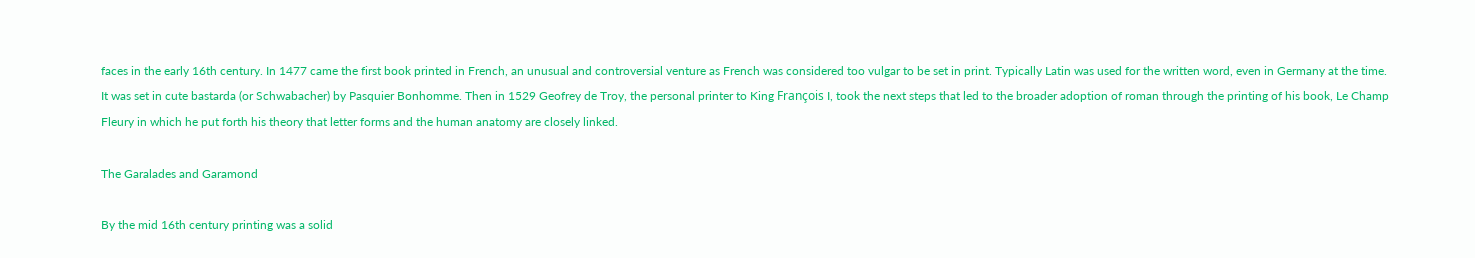faces in the early 16th century. In 1477 came the first book printed in French, an unusual and controversial venture as French was considered too vulgar to be set in print. Typically Latin was used for the written word, even in Germany at the time. It was set in cute bastarda (or Schwabacher) by Pasquier Bonhomme. Then in 1529 Geofrey de Troy, the personal printer to King François I, took the next steps that led to the broader adoption of roman through the printing of his book, Le Champ Fleury in which he put forth his theory that letter forms and the human anatomy are closely linked.

The Garalades and Garamond

By the mid 16th century printing was a solid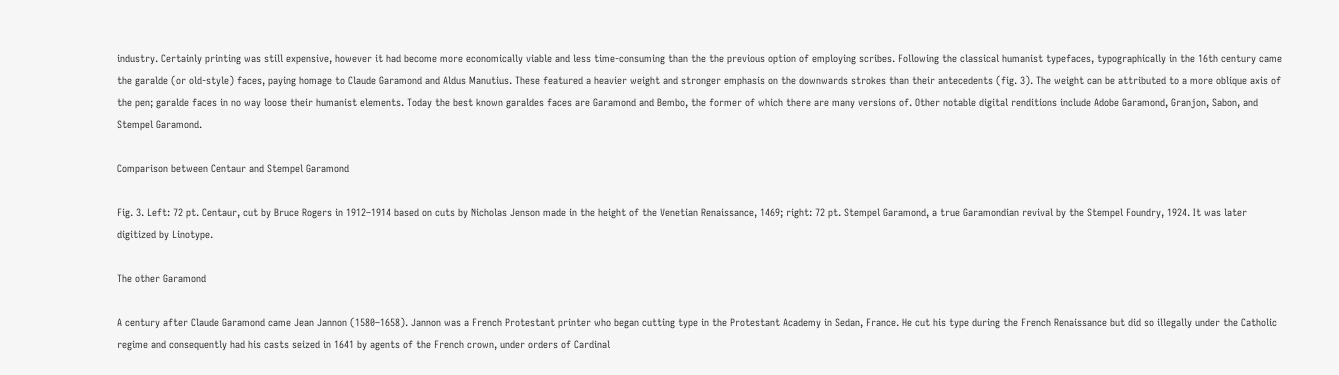industry. Certainly printing was still expensive, however it had become more economically viable and less time-consuming than the the previous option of employing scribes. Following the classical humanist typefaces, typographically in the 16th century came the garalde (or old-style) faces, paying homage to Claude Garamond and Aldus Manutius. These featured a heavier weight and stronger emphasis on the downwards strokes than their antecedents (fig. 3). The weight can be attributed to a more oblique axis of the pen; garalde faces in no way loose their humanist elements. Today the best known garaldes faces are Garamond and Bembo, the former of which there are many versions of. Other notable digital renditions include Adobe Garamond, Granjon, Sabon, and Stempel Garamond.

Comparison between Centaur and Stempel Garamond

Fig. 3. Left: 72 pt. Centaur, cut by Bruce Rogers in 1912–1914 based on cuts by Nicholas Jenson made in the height of the Venetian Renaissance, 1469; right: 72 pt. Stempel Garamond, a true Garamondian revival by the Stempel Foundry, 1924. It was later digitized by Linotype.

The other Garamond

A century after Claude Garamond came Jean Jannon (1580–1658). Jannon was a French Protestant printer who began cutting type in the Protestant Academy in Sedan, France. He cut his type during the French Renaissance but did so illegally under the Catholic regime and consequently had his casts seized in 1641 by agents of the French crown, under orders of Cardinal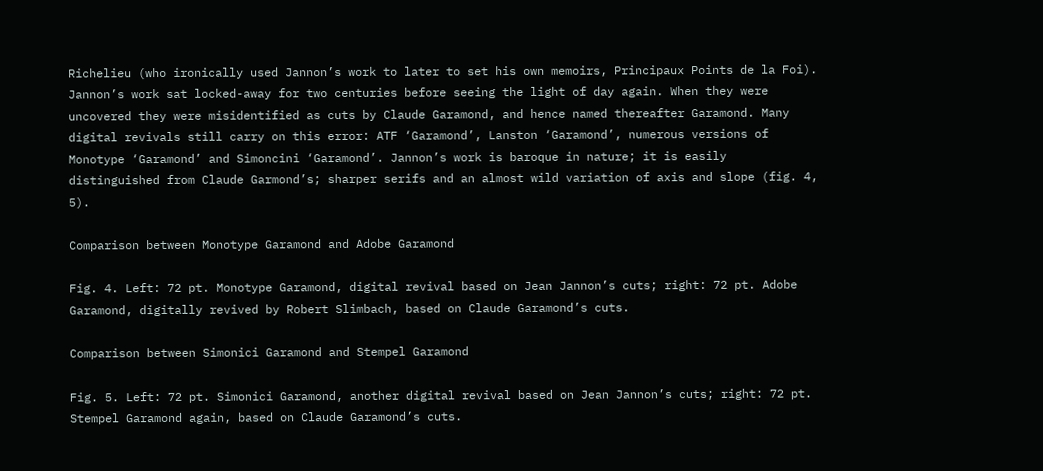Richelieu (who ironically used Jannon’s work to later to set his own memoirs, Principaux Points de la Foi). Jannon’s work sat locked-away for two centuries before seeing the light of day again. When they were uncovered they were misidentified as cuts by Claude Garamond, and hence named thereafter Garamond. Many digital revivals still carry on this error: ATF ‘Garamond’, Lanston ‘Garamond’, numerous versions of Monotype ‘Garamond’ and Simoncini ‘Garamond’. Jannon’s work is baroque in nature; it is easily distinguished from Claude Garmond’s; sharper serifs and an almost wild variation of axis and slope (fig. 4, 5).

Comparison between Monotype Garamond and Adobe Garamond

Fig. 4. Left: 72 pt. Monotype Garamond, digital revival based on Jean Jannon’s cuts; right: 72 pt. Adobe Garamond, digitally revived by Robert Slimbach, based on Claude Garamond’s cuts.

Comparison between Simonici Garamond and Stempel Garamond

Fig. 5. Left: 72 pt. Simonici Garamond, another digital revival based on Jean Jannon’s cuts; right: 72 pt. Stempel Garamond again, based on Claude Garamond’s cuts.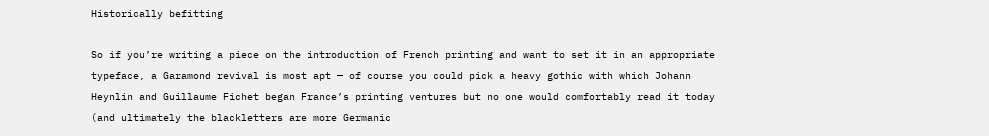Historically befitting

So if you’re writing a piece on the introduction of French printing and want to set it in an appropriate typeface, a Garamond revival is most apt — of course you could pick a heavy gothic with which Johann Heynlin and Guillaume Fichet began France’s printing ventures but no one would comfortably read it today (and ultimately the blackletters are more Germanic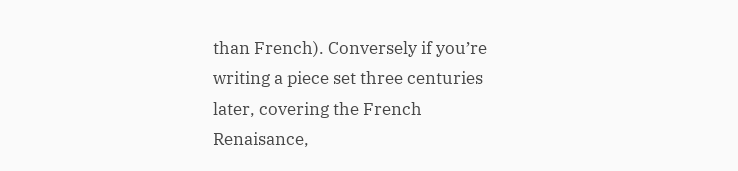than French). Conversely if you’re writing a piece set three centuries later, covering the French Renaisance,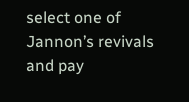select one of Jannon’s revivals and pay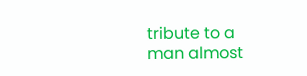tribute to a man almost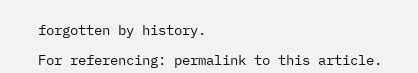forgotten by history.

For referencing: permalink to this article.